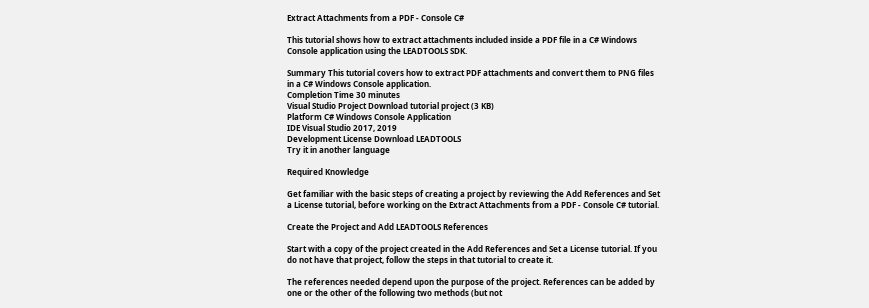Extract Attachments from a PDF - Console C#

This tutorial shows how to extract attachments included inside a PDF file in a C# Windows Console application using the LEADTOOLS SDK.

Summary This tutorial covers how to extract PDF attachments and convert them to PNG files in a C# Windows Console application.
Completion Time 30 minutes
Visual Studio Project Download tutorial project (3 KB)
Platform C# Windows Console Application
IDE Visual Studio 2017, 2019
Development License Download LEADTOOLS
Try it in another language

Required Knowledge

Get familiar with the basic steps of creating a project by reviewing the Add References and Set a License tutorial, before working on the Extract Attachments from a PDF - Console C# tutorial.

Create the Project and Add LEADTOOLS References

Start with a copy of the project created in the Add References and Set a License tutorial. If you do not have that project, follow the steps in that tutorial to create it.

The references needed depend upon the purpose of the project. References can be added by one or the other of the following two methods (but not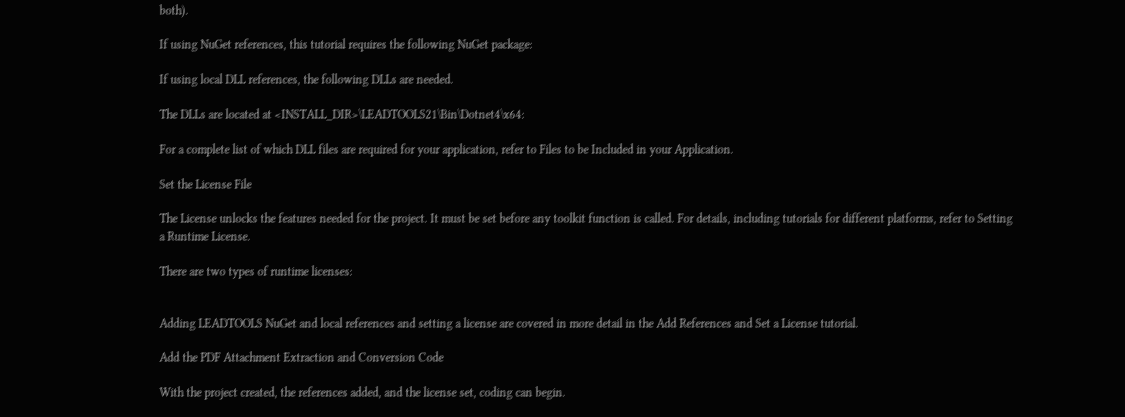both).

If using NuGet references, this tutorial requires the following NuGet package:

If using local DLL references, the following DLLs are needed.

The DLLs are located at <INSTALL_DIR>\LEADTOOLS21\Bin\Dotnet4\x64:

For a complete list of which DLL files are required for your application, refer to Files to be Included in your Application.

Set the License File

The License unlocks the features needed for the project. It must be set before any toolkit function is called. For details, including tutorials for different platforms, refer to Setting a Runtime License.

There are two types of runtime licenses:


Adding LEADTOOLS NuGet and local references and setting a license are covered in more detail in the Add References and Set a License tutorial.

Add the PDF Attachment Extraction and Conversion Code

With the project created, the references added, and the license set, coding can begin.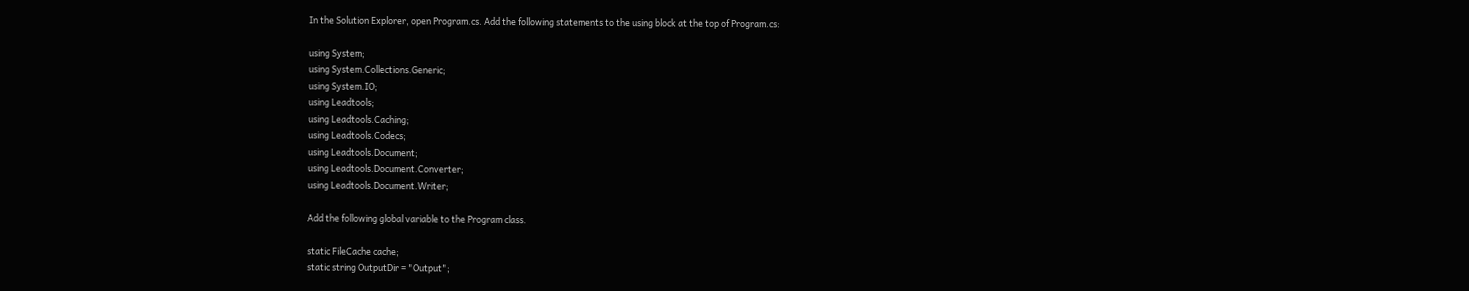In the Solution Explorer, open Program.cs. Add the following statements to the using block at the top of Program.cs:

using System;
using System.Collections.Generic;
using System.IO;
using Leadtools;
using Leadtools.Caching;
using Leadtools.Codecs;
using Leadtools.Document;
using Leadtools.Document.Converter;
using Leadtools.Document.Writer;

Add the following global variable to the Program class.

static FileCache cache;
static string OutputDir = "Output";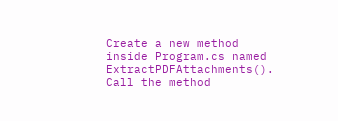Create a new method inside Program.cs named ExtractPDFAttachments(). Call the method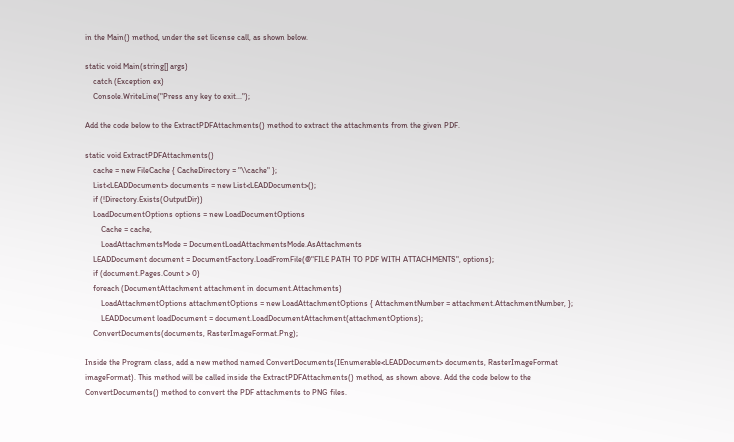in the Main() method, under the set license call, as shown below.

static void Main(string[] args)
    catch (Exception ex)
    Console.WriteLine("Press any key to exit...");

Add the code below to the ExtractPDFAttachments() method to extract the attachments from the given PDF.

static void ExtractPDFAttachments()
    cache = new FileCache { CacheDirectory = "\\cache" };
    List<LEADDocument> documents = new List<LEADDocument>();
    if (!Directory.Exists(OutputDir))
    LoadDocumentOptions options = new LoadDocumentOptions
        Cache = cache,
        LoadAttachmentsMode = DocumentLoadAttachmentsMode.AsAttachments
    LEADDocument document = DocumentFactory.LoadFromFile(@"FILE PATH TO PDF WITH ATTACHMENTS", options);
    if (document.Pages.Count > 0)
    foreach (DocumentAttachment attachment in document.Attachments)
        LoadAttachmentOptions attachmentOptions = new LoadAttachmentOptions { AttachmentNumber = attachment.AttachmentNumber, };
        LEADDocument loadDocument = document.LoadDocumentAttachment(attachmentOptions);
    ConvertDocuments(documents, RasterImageFormat.Png);

Inside the Program class, add a new method named ConvertDocuments(IEnumerable<LEADDocument> documents, RasterImageFormat imageFormat). This method will be called inside the ExtractPDFAttachments() method, as shown above. Add the code below to the ConvertDocuments() method to convert the PDF attachments to PNG files.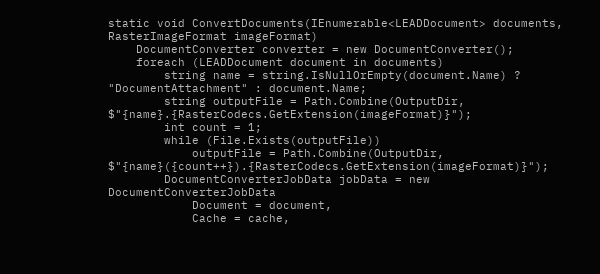static void ConvertDocuments(IEnumerable<LEADDocument> documents, RasterImageFormat imageFormat)
    DocumentConverter converter = new DocumentConverter();
    foreach (LEADDocument document in documents)
        string name = string.IsNullOrEmpty(document.Name) ? "DocumentAttachment" : document.Name;
        string outputFile = Path.Combine(OutputDir, $"{name}.{RasterCodecs.GetExtension(imageFormat)}");
        int count = 1;
        while (File.Exists(outputFile))
            outputFile = Path.Combine(OutputDir, $"{name}({count++}).{RasterCodecs.GetExtension(imageFormat)}");
        DocumentConverterJobData jobData = new DocumentConverterJobData
            Document = document,
            Cache = cache,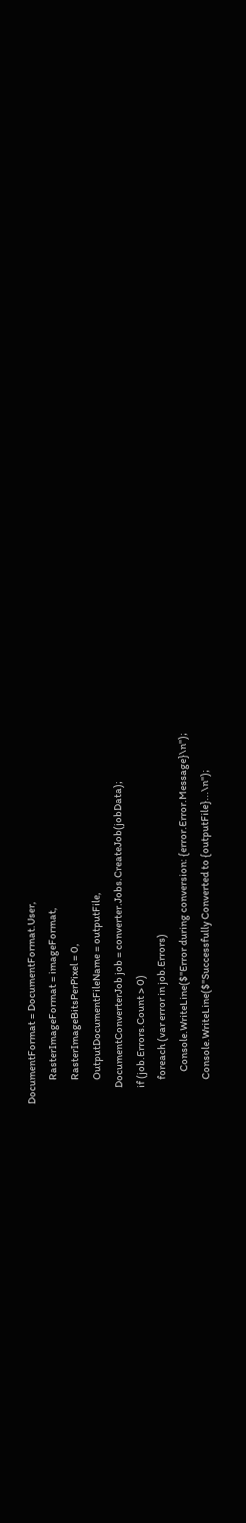DocumentFormat = DocumentFormat.User,
            RasterImageFormat = imageFormat,
            RasterImageBitsPerPixel = 0,
            OutputDocumentFileName = outputFile,
        DocumentConverterJob job = converter.Jobs.CreateJob(jobData);
        if (job.Errors.Count > 0)
            foreach (var error in job.Errors)
                Console.WriteLine($"Error during conversion: {error.Error.Message}\n");
            Console.WriteLine($"Successfully Converted to {outputFile}...\n");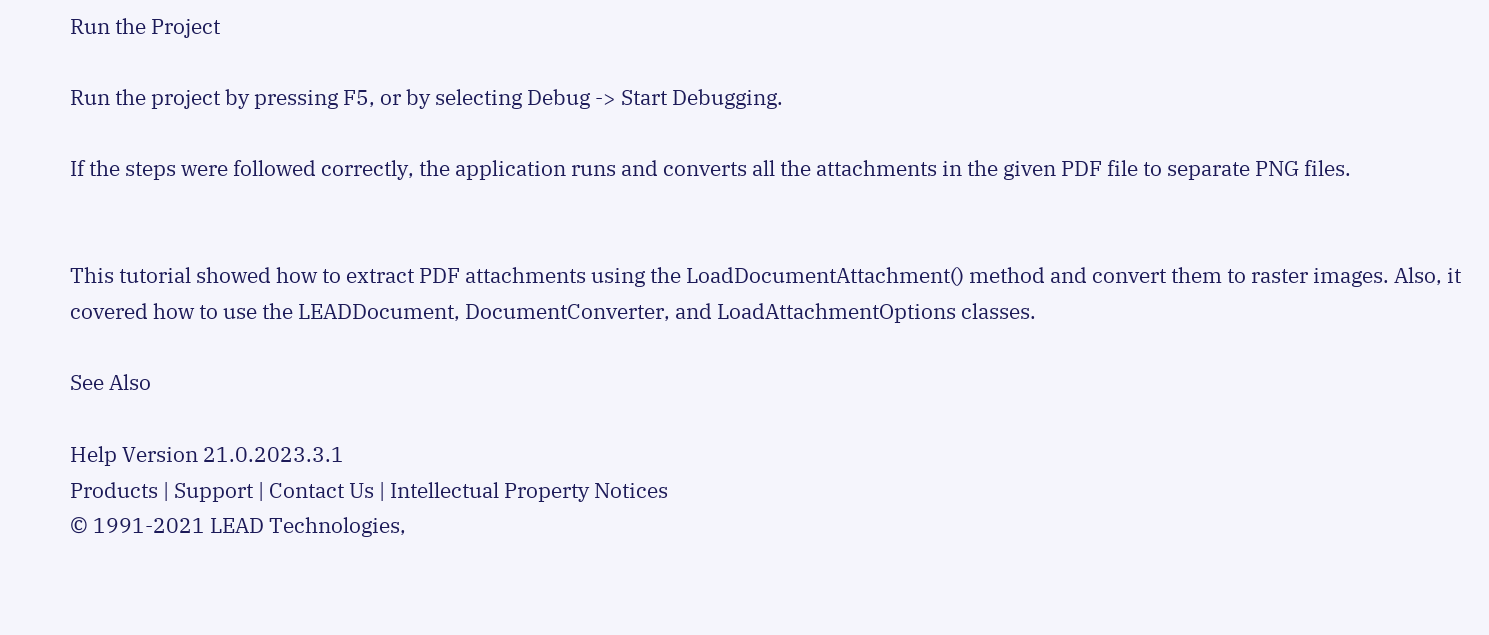Run the Project

Run the project by pressing F5, or by selecting Debug -> Start Debugging.

If the steps were followed correctly, the application runs and converts all the attachments in the given PDF file to separate PNG files.


This tutorial showed how to extract PDF attachments using the LoadDocumentAttachment() method and convert them to raster images. Also, it covered how to use the LEADDocument, DocumentConverter, and LoadAttachmentOptions classes.

See Also

Help Version 21.0.2023.3.1
Products | Support | Contact Us | Intellectual Property Notices
© 1991-2021 LEAD Technologies,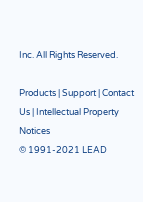Inc. All Rights Reserved.

Products | Support | Contact Us | Intellectual Property Notices
© 1991-2021 LEAD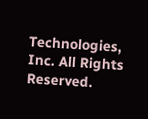Technologies, Inc. All Rights Reserved.